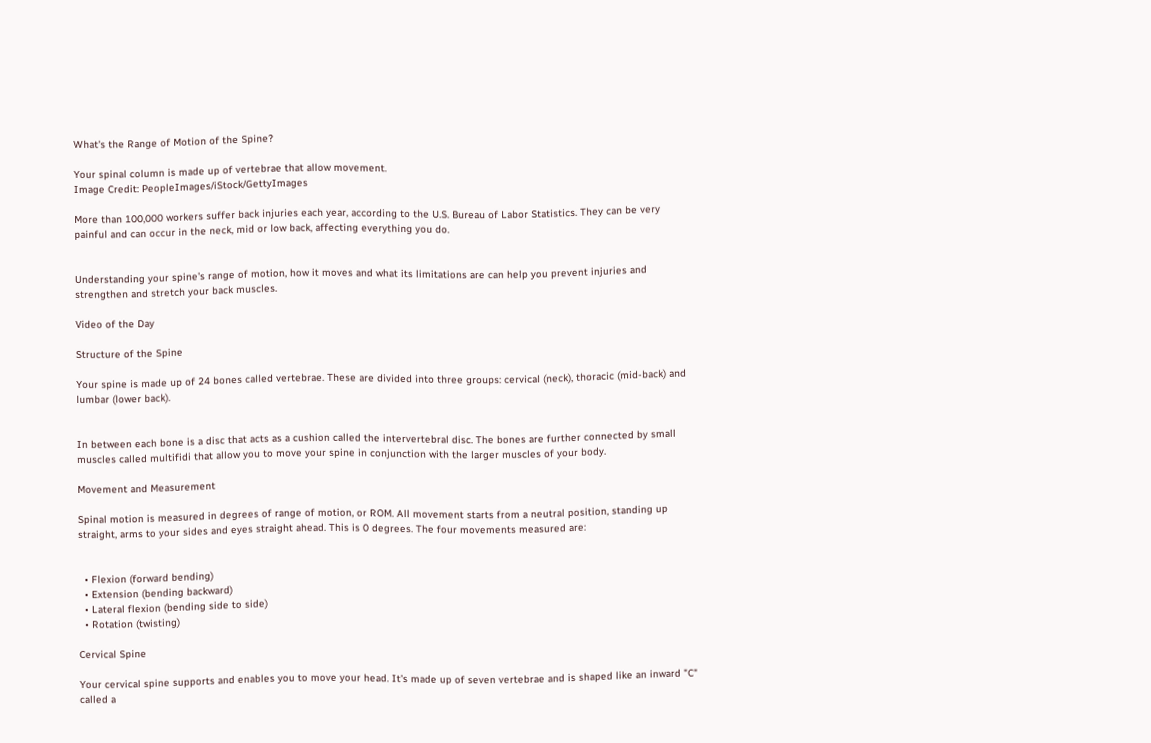What's the Range of Motion of the Spine?

Your spinal column is made up of vertebrae that allow movement.
Image Credit: PeopleImages/iStock/GettyImages

More than 100,000 workers suffer back injuries each year, according to the U.S. Bureau of Labor Statistics. They can be very painful and can occur in the neck, mid or low back, affecting everything you do.


Understanding your spine's range of motion, how it moves and what its limitations are can help you prevent injuries and strengthen and stretch your back muscles.

Video of the Day

Structure of the Spine

Your spine is made up of 24 bones called vertebrae. These are divided into three groups: cervical (neck), thoracic (mid-back) and lumbar (lower back).


In between each bone is a disc that acts as a cushion called the intervertebral disc. The bones are further connected by small muscles called multifidi that allow you to move your spine in conjunction with the larger muscles of your body.

Movement and Measurement

Spinal motion is measured in degrees of range of motion, or ROM. All movement starts from a neutral position, standing up straight, arms to your sides and eyes straight ahead. This is 0 degrees. The four movements measured are:


  • Flexion (forward bending)
  • Extension (bending backward)
  • Lateral flexion (bending side to side)
  • Rotation (twisting)

Cervical Spine

Your cervical spine supports and enables you to move your head. It's made up of seven vertebrae and is shaped like an inward "C" called a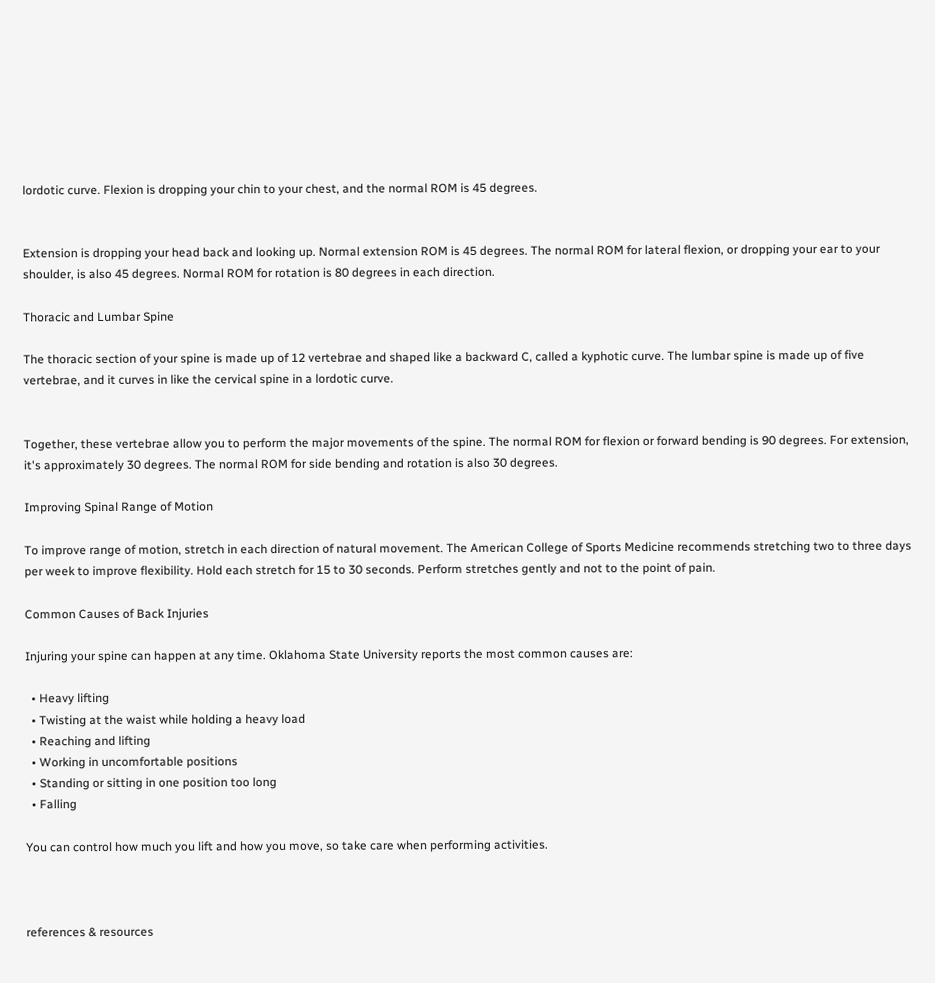lordotic curve. Flexion is dropping your chin to your chest, and the normal ROM is 45 degrees.


Extension is dropping your head back and looking up. Normal extension ROM is 45 degrees. The normal ROM for lateral flexion, or dropping your ear to your shoulder, is also 45 degrees. Normal ROM for rotation is 80 degrees in each direction.

Thoracic and Lumbar Spine

The thoracic section of your spine is made up of 12 vertebrae and shaped like a backward C, called a kyphotic curve. The lumbar spine is made up of five vertebrae, and it curves in like the cervical spine in a lordotic curve.


Together, these vertebrae allow you to perform the major movements of the spine. The normal ROM for flexion or forward bending is 90 degrees. For extension, it's approximately 30 degrees. The normal ROM for side bending and rotation is also 30 degrees.

Improving Spinal Range of Motion

To improve range of motion, stretch in each direction of natural movement. The American College of Sports Medicine recommends stretching two to three days per week to improve flexibility. Hold each stretch for 15 to 30 seconds. Perform stretches gently and not to the point of pain.

Common Causes of Back Injuries

Injuring your spine can happen at any time. Oklahoma State University reports the most common causes are:

  • Heavy lifting
  • Twisting at the waist while holding a heavy load
  • Reaching and lifting
  • Working in uncomfortable positions
  • Standing or sitting in one position too long
  • Falling

You can control how much you lift and how you move, so take care when performing activities.



references & resources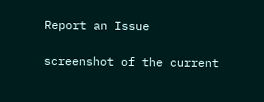Report an Issue

screenshot of the current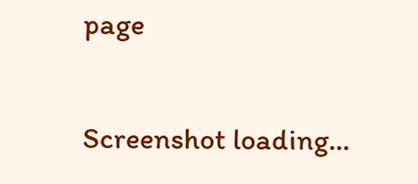page

Screenshot loading...